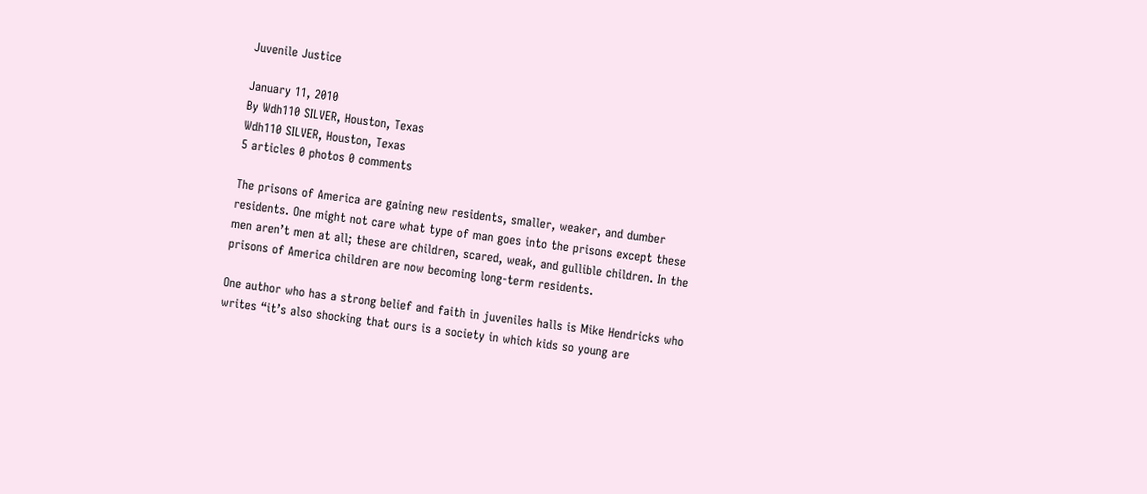Juvenile Justice

January 11, 2010
By Wdh110 SILVER, Houston, Texas
Wdh110 SILVER, Houston, Texas
5 articles 0 photos 0 comments

The prisons of America are gaining new residents, smaller, weaker, and dumber residents. One might not care what type of man goes into the prisons except these men aren’t men at all; these are children, scared, weak, and gullible children. In the prisons of America children are now becoming long-term residents.

One author who has a strong belief and faith in juveniles halls is Mike Hendricks who writes “it’s also shocking that ours is a society in which kids so young are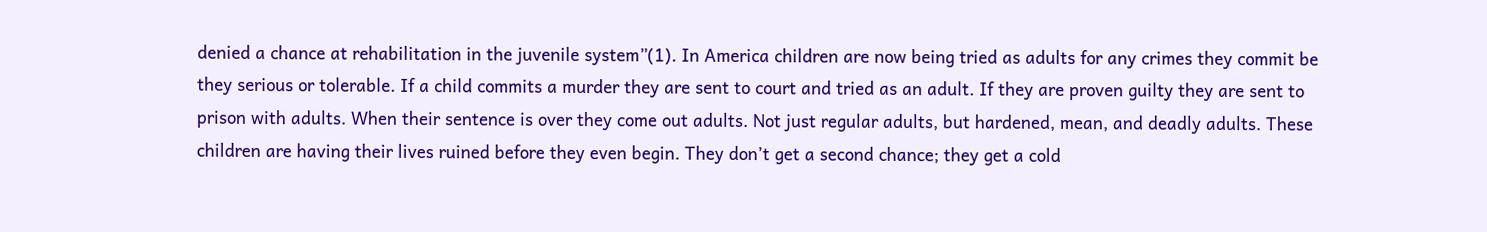denied a chance at rehabilitation in the juvenile system”(1). In America children are now being tried as adults for any crimes they commit be they serious or tolerable. If a child commits a murder they are sent to court and tried as an adult. If they are proven guilty they are sent to prison with adults. When their sentence is over they come out adults. Not just regular adults, but hardened, mean, and deadly adults. These children are having their lives ruined before they even begin. They don’t get a second chance; they get a cold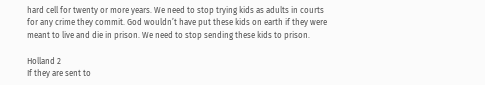hard cell for twenty or more years. We need to stop trying kids as adults in courts for any crime they commit. God wouldn’t have put these kids on earth if they were meant to live and die in prison. We need to stop sending these kids to prison.

Holland 2
If they are sent to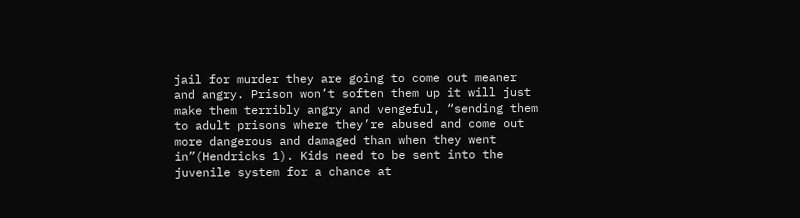jail for murder they are going to come out meaner and angry. Prison won’t soften them up it will just make them terribly angry and vengeful, “sending them to adult prisons where they’re abused and come out more dangerous and damaged than when they went in”(Hendricks 1). Kids need to be sent into the juvenile system for a chance at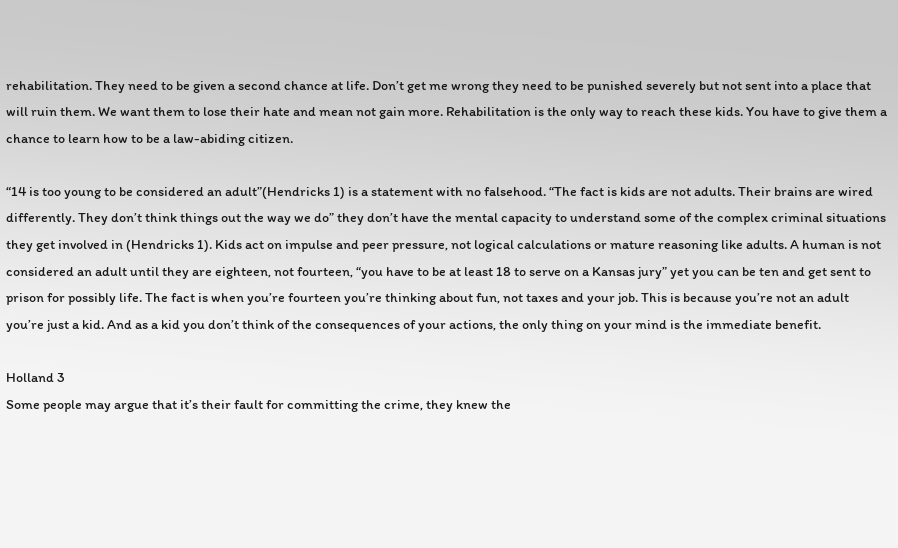rehabilitation. They need to be given a second chance at life. Don’t get me wrong they need to be punished severely but not sent into a place that will ruin them. We want them to lose their hate and mean not gain more. Rehabilitation is the only way to reach these kids. You have to give them a chance to learn how to be a law-abiding citizen.

“14 is too young to be considered an adult”(Hendricks 1) is a statement with no falsehood. “The fact is kids are not adults. Their brains are wired differently. They don’t think things out the way we do” they don’t have the mental capacity to understand some of the complex criminal situations they get involved in (Hendricks 1). Kids act on impulse and peer pressure, not logical calculations or mature reasoning like adults. A human is not considered an adult until they are eighteen, not fourteen, “you have to be at least 18 to serve on a Kansas jury” yet you can be ten and get sent to prison for possibly life. The fact is when you’re fourteen you’re thinking about fun, not taxes and your job. This is because you’re not an adult you’re just a kid. And as a kid you don’t think of the consequences of your actions, the only thing on your mind is the immediate benefit.

Holland 3
Some people may argue that it’s their fault for committing the crime, they knew the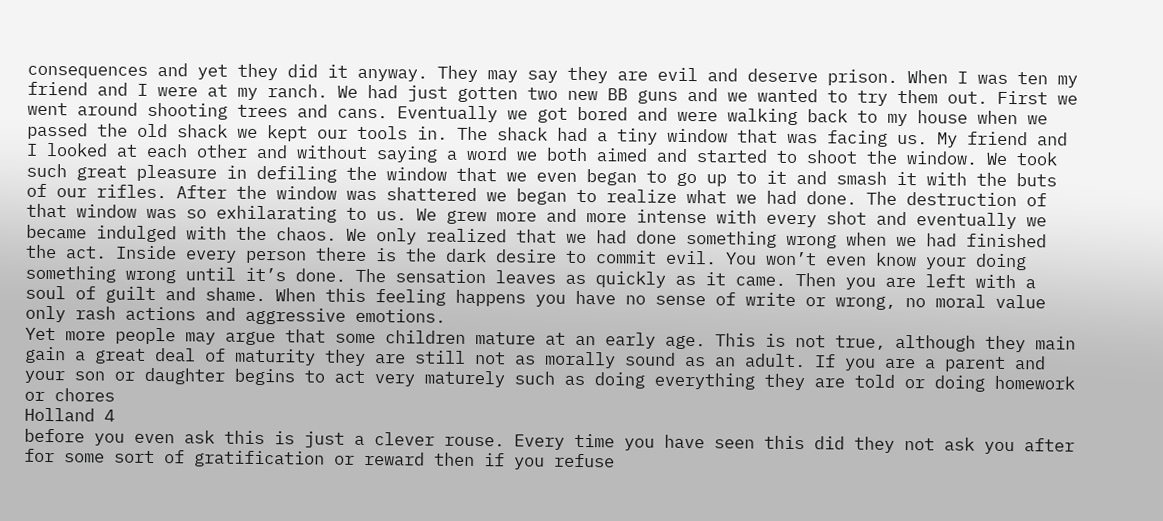consequences and yet they did it anyway. They may say they are evil and deserve prison. When I was ten my friend and I were at my ranch. We had just gotten two new BB guns and we wanted to try them out. First we went around shooting trees and cans. Eventually we got bored and were walking back to my house when we passed the old shack we kept our tools in. The shack had a tiny window that was facing us. My friend and I looked at each other and without saying a word we both aimed and started to shoot the window. We took such great pleasure in defiling the window that we even began to go up to it and smash it with the buts of our rifles. After the window was shattered we began to realize what we had done. The destruction of that window was so exhilarating to us. We grew more and more intense with every shot and eventually we became indulged with the chaos. We only realized that we had done something wrong when we had finished the act. Inside every person there is the dark desire to commit evil. You won’t even know your doing something wrong until it’s done. The sensation leaves as quickly as it came. Then you are left with a soul of guilt and shame. When this feeling happens you have no sense of write or wrong, no moral value only rash actions and aggressive emotions.
Yet more people may argue that some children mature at an early age. This is not true, although they main gain a great deal of maturity they are still not as morally sound as an adult. If you are a parent and your son or daughter begins to act very maturely such as doing everything they are told or doing homework or chores
Holland 4
before you even ask this is just a clever rouse. Every time you have seen this did they not ask you after for some sort of gratification or reward then if you refuse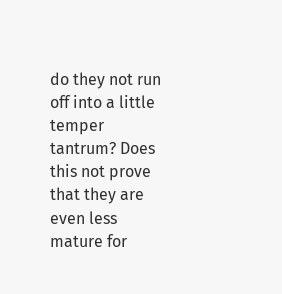do they not run off into a little temper tantrum? Does this not prove that they are even less mature for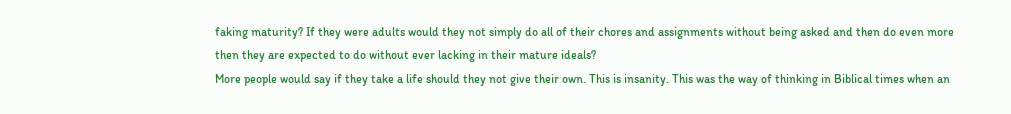faking maturity? If they were adults would they not simply do all of their chores and assignments without being asked and then do even more then they are expected to do without ever lacking in their mature ideals?
More people would say if they take a life should they not give their own. This is insanity. This was the way of thinking in Biblical times when an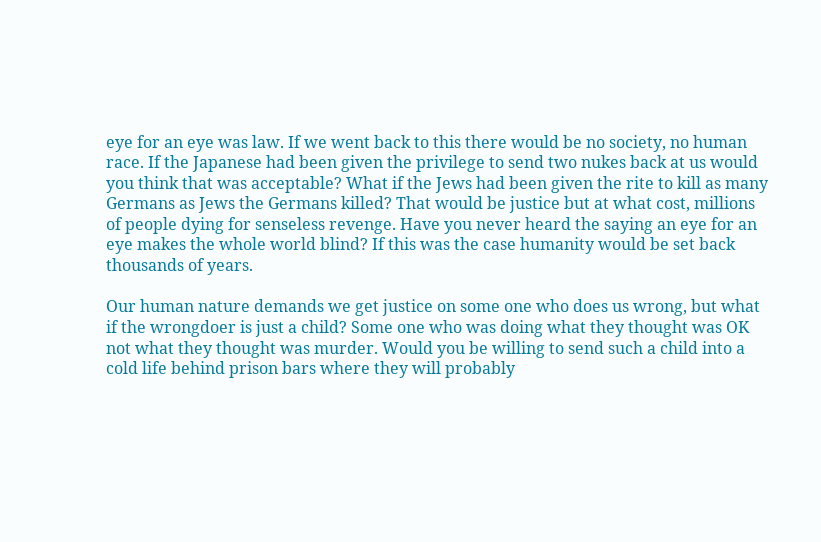eye for an eye was law. If we went back to this there would be no society, no human race. If the Japanese had been given the privilege to send two nukes back at us would you think that was acceptable? What if the Jews had been given the rite to kill as many Germans as Jews the Germans killed? That would be justice but at what cost, millions of people dying for senseless revenge. Have you never heard the saying an eye for an eye makes the whole world blind? If this was the case humanity would be set back thousands of years.

Our human nature demands we get justice on some one who does us wrong, but what if the wrongdoer is just a child? Some one who was doing what they thought was OK not what they thought was murder. Would you be willing to send such a child into a cold life behind prison bars where they will probably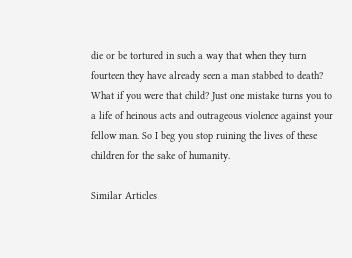die or be tortured in such a way that when they turn fourteen they have already seen a man stabbed to death? What if you were that child? Just one mistake turns you to a life of heinous acts and outrageous violence against your fellow man. So I beg you stop ruining the lives of these children for the sake of humanity.

Similar Articles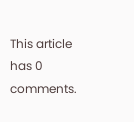This article has 0 comments.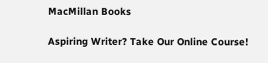MacMillan Books

Aspiring Writer? Take Our Online Course!